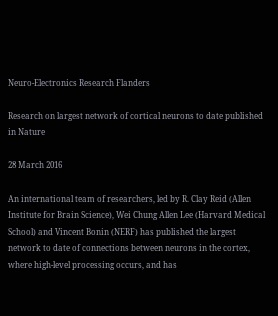Neuro-Electronics Research Flanders

Research on largest network of cortical neurons to date published in Nature

28 March 2016

An international team of researchers, led by R. Clay Reid (Allen Institute for Brain Science), Wei Chung Allen Lee (Harvard Medical School) and Vincent Bonin (NERF) has published the largest network to date of connections between neurons in the cortex, where high-level processing occurs, and has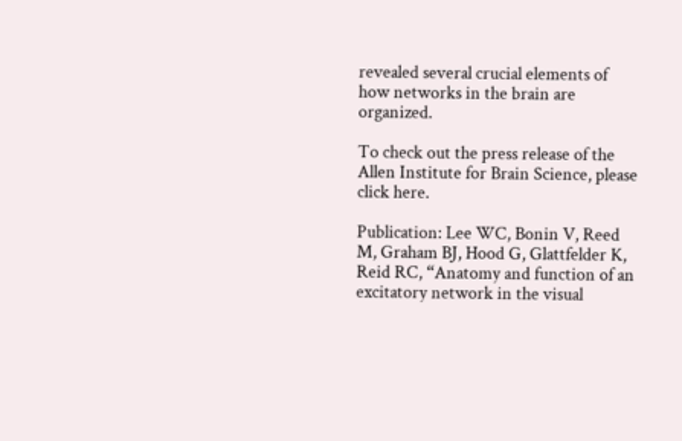revealed several crucial elements of how networks in the brain are organized.

To check out the press release of the Allen Institute for Brain Science, please click here.

Publication: Lee WC, Bonin V, Reed M, Graham BJ, Hood G, Glattfelder K, Reid RC, “Anatomy and function of an excitatory network in the visual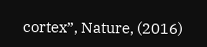cortex”, Nature, (2016)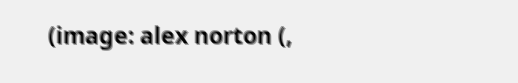(image: alex norton (,